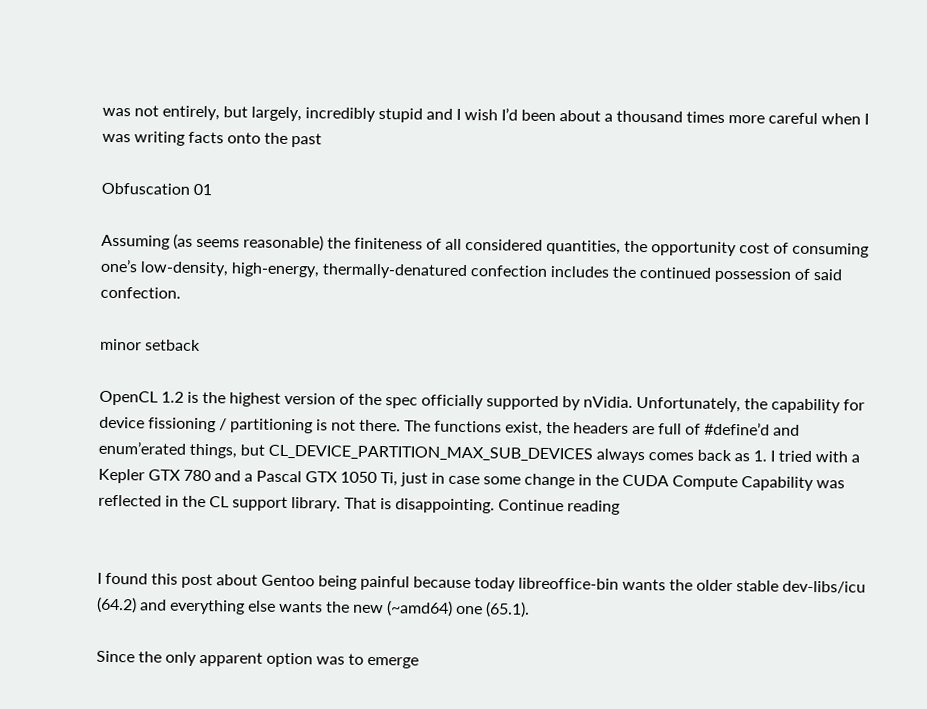was not entirely, but largely, incredibly stupid and I wish I’d been about a thousand times more careful when I was writing facts onto the past

Obfuscation 01

Assuming (as seems reasonable) the finiteness of all considered quantities, the opportunity cost of consuming one’s low-density, high-energy, thermally-denatured confection includes the continued possession of said confection.

minor setback

OpenCL 1.2 is the highest version of the spec officially supported by nVidia. Unfortunately, the capability for device fissioning / partitioning is not there. The functions exist, the headers are full of #define’d and enum’erated things, but CL_DEVICE_PARTITION_MAX_SUB_DEVICES always comes back as 1. I tried with a Kepler GTX 780 and a Pascal GTX 1050 Ti, just in case some change in the CUDA Compute Capability was reflected in the CL support library. That is disappointing. Continue reading


I found this post about Gentoo being painful because today libreoffice-bin wants the older stable dev-libs/icu (64.2) and everything else wants the new (~amd64) one (65.1).

Since the only apparent option was to emerge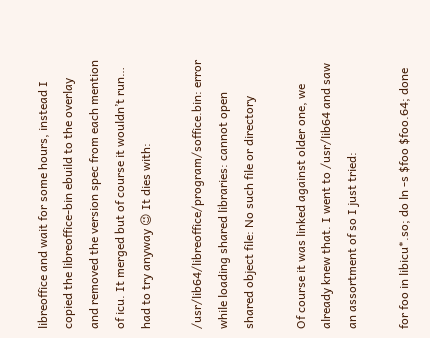libreoffice and wait for some hours, instead I copied the libreoffice-bin ebuild to the overlay and removed the version spec from each mention of icu. It merged but of course it wouldn’t run… had to try anyway 😉 It dies with:

/usr/lib64/libreoffice/program/soffice.bin: error while loading shared libraries: cannot open shared object file: No such file or directory

Of course it was linked against older one, we already knew that. I went to /usr/lib64 and saw an assortment of so I just tried:

for foo in libicu*.so; do ln -s $foo $foo.64; done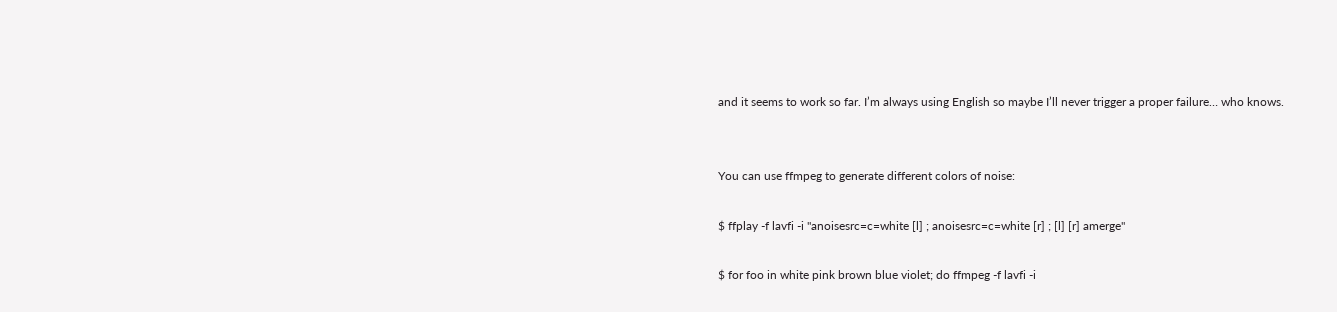and it seems to work so far. I’m always using English so maybe I’ll never trigger a proper failure… who knows.


You can use ffmpeg to generate different colors of noise:

$ ffplay -f lavfi -i "anoisesrc=c=white [l] ; anoisesrc=c=white [r] ; [l] [r] amerge"

$ for foo in white pink brown blue violet; do ffmpeg -f lavfi -i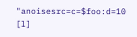"anoisesrc=c=$foo:d=10 [l]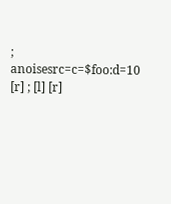; anoisesrc=c=$foo:d=10 [r] ; [l] [r]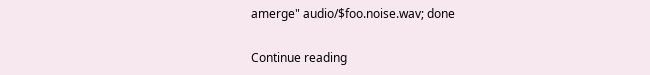amerge" audio/$foo.noise.wav; done

Continue reading